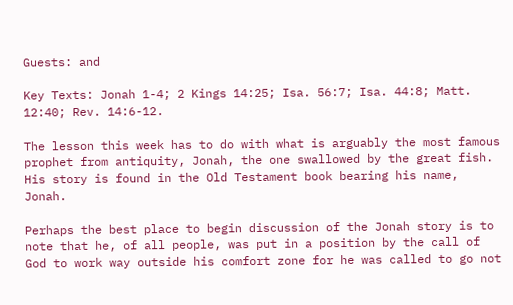Guests: and

Key Texts: Jonah 1-4; 2 Kings 14:25; Isa. 56:7; Isa. 44:8; Matt. 12:40; Rev. 14:6-12.

The lesson this week has to do with what is arguably the most famous prophet from antiquity, Jonah, the one swallowed by the great fish. His story is found in the Old Testament book bearing his name, Jonah.

Perhaps the best place to begin discussion of the Jonah story is to note that he, of all people, was put in a position by the call of God to work way outside his comfort zone for he was called to go not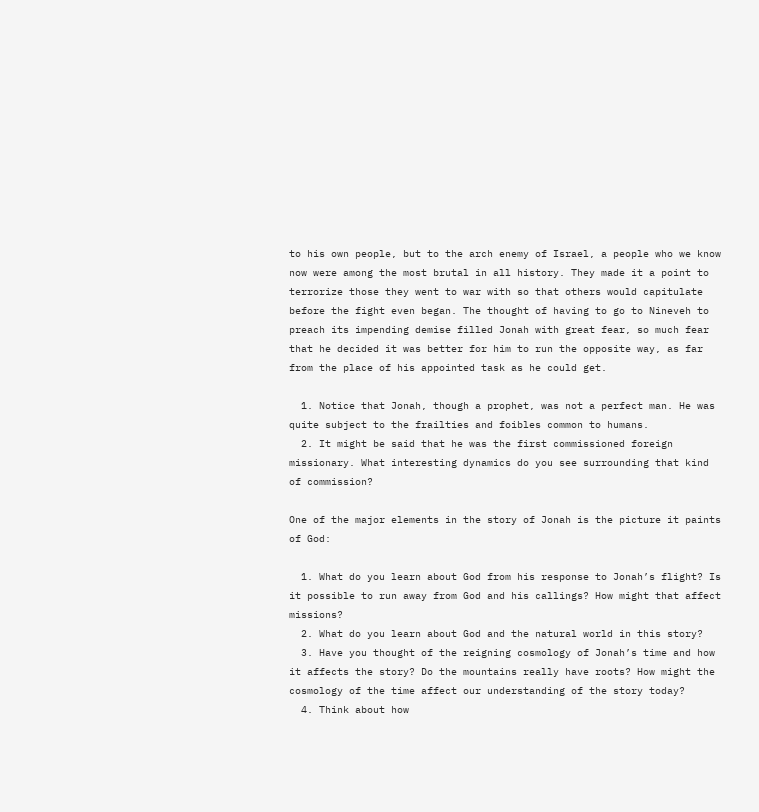to his own people, but to the arch enemy of Israel, a people who we know now were among the most brutal in all history. They made it a point to terrorize those they went to war with so that others would capitulate before the fight even began. The thought of having to go to Nineveh to preach its impending demise filled Jonah with great fear, so much fear that he decided it was better for him to run the opposite way, as far from the place of his appointed task as he could get.

  1. Notice that Jonah, though a prophet, was not a perfect man. He was quite subject to the frailties and foibles common to humans.
  2. It might be said that he was the first commissioned foreign missionary. What interesting dynamics do you see surrounding that kind of commission?

One of the major elements in the story of Jonah is the picture it paints of God:

  1. What do you learn about God from his response to Jonah’s flight? Is it possible to run away from God and his callings? How might that affect missions?
  2. What do you learn about God and the natural world in this story?
  3. Have you thought of the reigning cosmology of Jonah’s time and how it affects the story? Do the mountains really have roots? How might the cosmology of the time affect our understanding of the story today?
  4. Think about how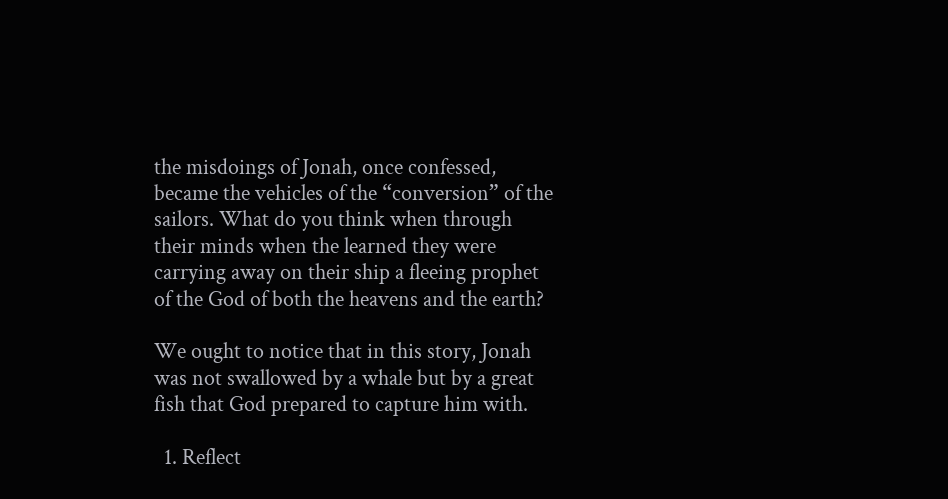the misdoings of Jonah, once confessed, became the vehicles of the “conversion” of the sailors. What do you think when through their minds when the learned they were carrying away on their ship a fleeing prophet of the God of both the heavens and the earth?

We ought to notice that in this story, Jonah was not swallowed by a whale but by a great fish that God prepared to capture him with.

  1. Reflect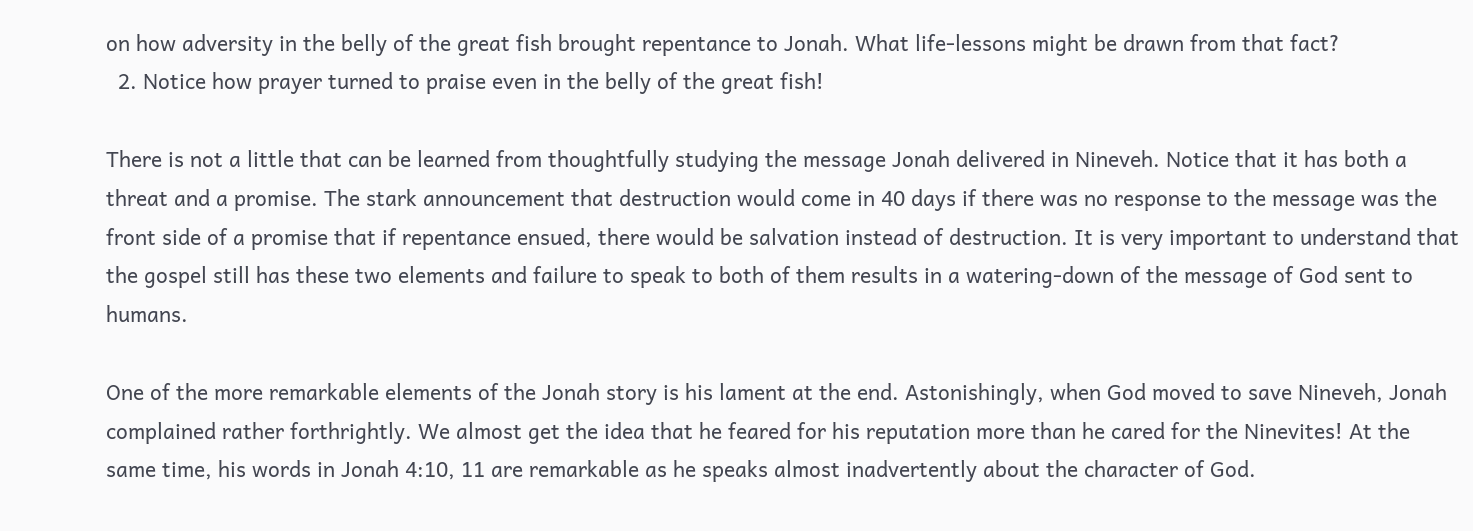on how adversity in the belly of the great fish brought repentance to Jonah. What life-lessons might be drawn from that fact?
  2. Notice how prayer turned to praise even in the belly of the great fish!

There is not a little that can be learned from thoughtfully studying the message Jonah delivered in Nineveh. Notice that it has both a threat and a promise. The stark announcement that destruction would come in 40 days if there was no response to the message was the front side of a promise that if repentance ensued, there would be salvation instead of destruction. It is very important to understand that the gospel still has these two elements and failure to speak to both of them results in a watering-down of the message of God sent to humans.

One of the more remarkable elements of the Jonah story is his lament at the end. Astonishingly, when God moved to save Nineveh, Jonah complained rather forthrightly. We almost get the idea that he feared for his reputation more than he cared for the Ninevites! At the same time, his words in Jonah 4:10, 11 are remarkable as he speaks almost inadvertently about the character of God.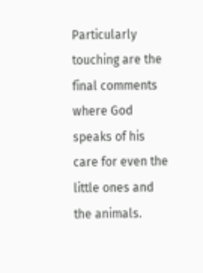Particularly touching are the final comments where God speaks of his care for even the little ones and the animals.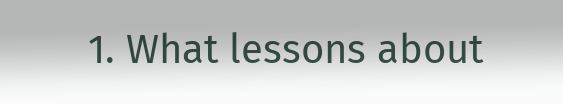1. What lessons about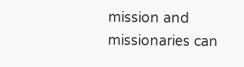mission and missionaries can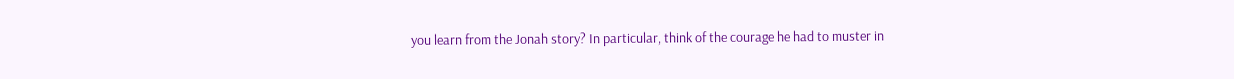you learn from the Jonah story? In particular, think of the courage he had to muster in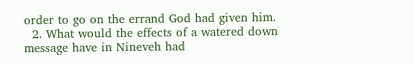order to go on the errand God had given him.
  2. What would the effects of a watered down message have in Nineveh had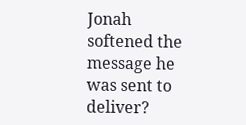Jonah softened the message he was sent to deliver?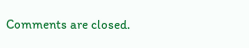Comments are closed.